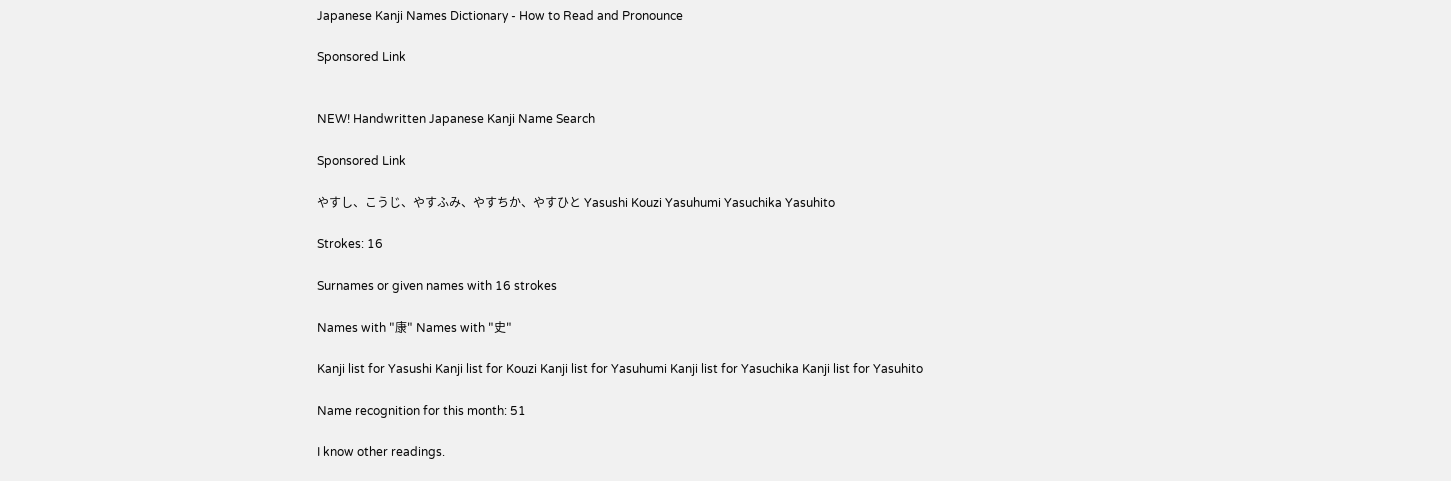Japanese Kanji Names Dictionary - How to Read and Pronounce

Sponsored Link


NEW! Handwritten Japanese Kanji Name Search

Sponsored Link

やすし、こうじ、やすふみ、やすちか、やすひと Yasushi Kouzi Yasuhumi Yasuchika Yasuhito

Strokes: 16

Surnames or given names with 16 strokes

Names with "康" Names with "史"

Kanji list for Yasushi Kanji list for Kouzi Kanji list for Yasuhumi Kanji list for Yasuchika Kanji list for Yasuhito

Name recognition for this month: 51

I know other readings.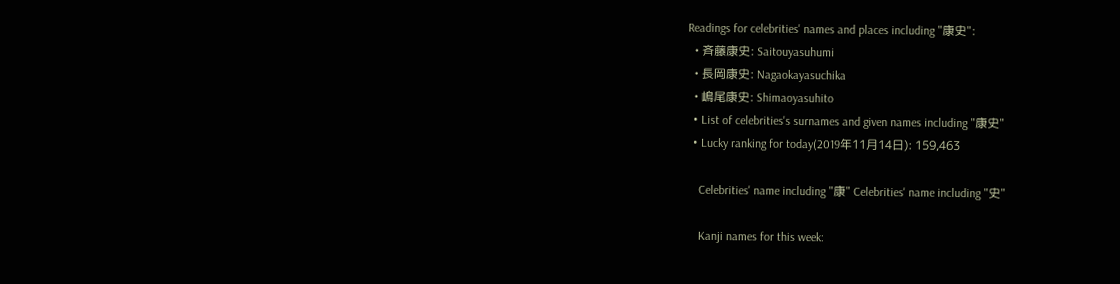Readings for celebrities' names and places including "康史":
  • 斉藤康史: Saitouyasuhumi
  • 長岡康史: Nagaokayasuchika
  • 嶋尾康史: Shimaoyasuhito
  • List of celebrities's surnames and given names including "康史"
  • Lucky ranking for today(2019年11月14日): 159,463

    Celebrities' name including "康" Celebrities' name including "史"

    Kanji names for this week: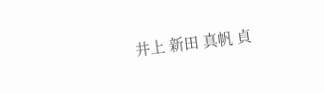井上 新田 真帆 貞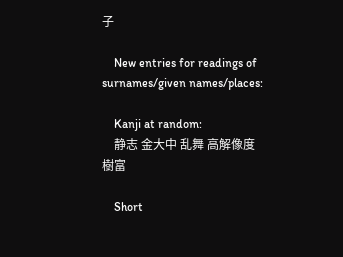子

    New entries for readings of surnames/given names/places:

    Kanji at random:
    静志 金大中 乱舞 高解像度 樹富

    Short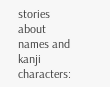stories about names and kanji characters: